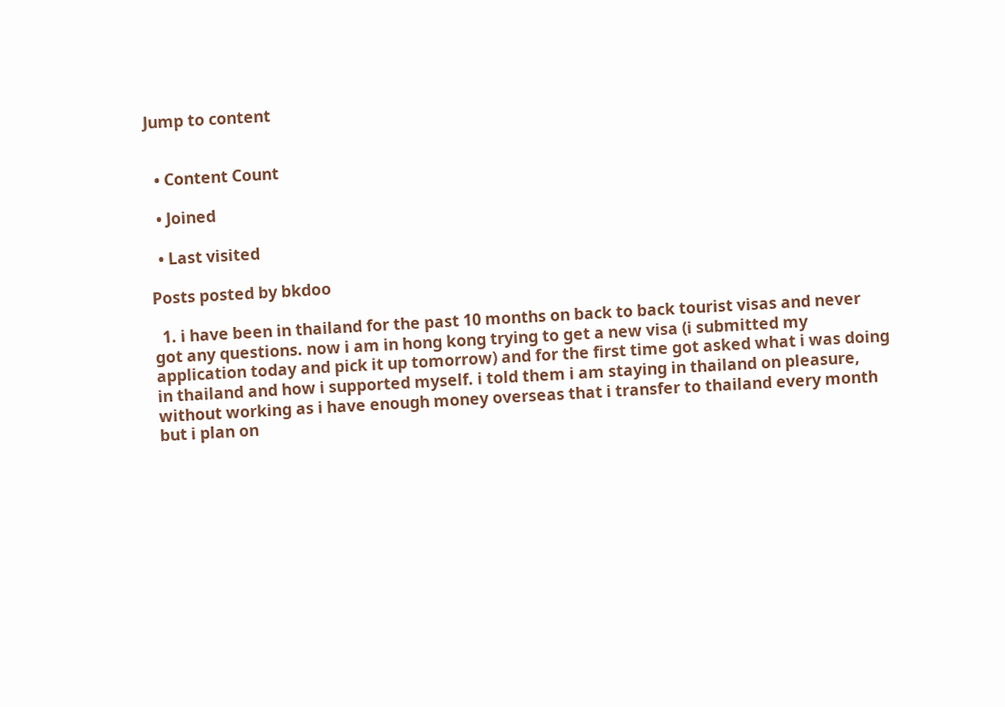Jump to content


  • Content Count

  • Joined

  • Last visited

Posts posted by bkdoo

  1. i have been in thailand for the past 10 months on back to back tourist visas and never got any questions. now i am in hong kong trying to get a new visa (i submitted my application today and pick it up tomorrow) and for the first time got asked what i was doing in thailand and how i supported myself. i told them i am staying in thailand on pleasure, without working as i have enough money overseas that i transfer to thailand every month but i plan on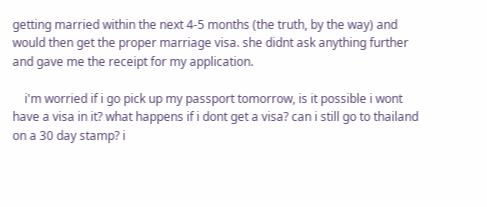getting married within the next 4-5 months (the truth, by the way) and would then get the proper marriage visa. she didnt ask anything further and gave me the receipt for my application.

    i'm worried if i go pick up my passport tomorrow, is it possible i wont have a visa in it? what happens if i dont get a visa? can i still go to thailand on a 30 day stamp? i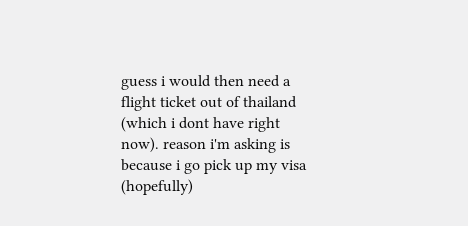guess i would then need a flight ticket out of thailand (which i dont have right now). reason i'm asking is because i go pick up my visa (hopefully)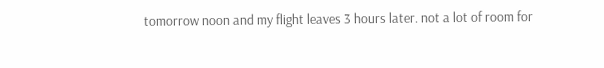tomorrow noon and my flight leaves 3 hours later. not a lot of room for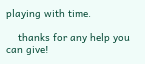playing with time.

    thanks for any help you can give!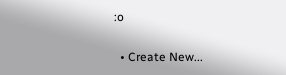:o

  • Create New...